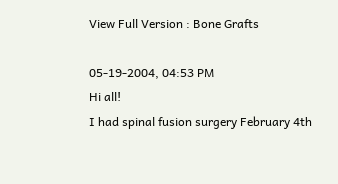View Full Version : Bone Grafts

05-19-2004, 04:53 PM
Hi all!
I had spinal fusion surgery February 4th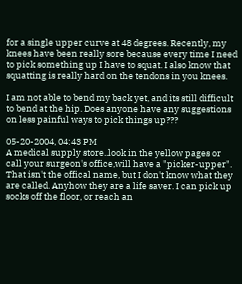for a single upper curve at 48 degrees. Recently, my knees have been really sore because every time I need to pick something up I have to squat. I also know that squatting is really hard on the tendons in you knees.

I am not able to bend my back yet, and its still difficult to bend at the hip. Does anyone have any suggestions on less painful ways to pick things up???

05-20-2004, 04:43 PM
A medical supply store..look in the yellow pages or call your surgeon's office,will have a "picker-upper". That isn't the offical name, but I don't know what they are called. Anyhow they are a life saver. I can pick up socks off the floor, or reach an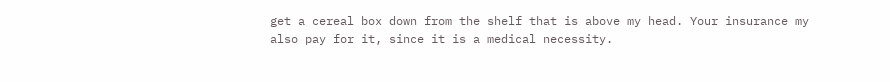get a cereal box down from the shelf that is above my head. Your insurance my also pay for it, since it is a medical necessity.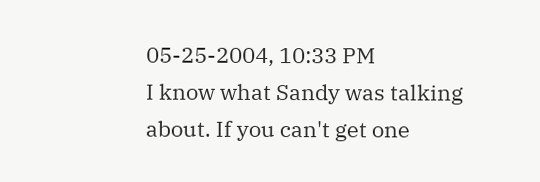05-25-2004, 10:33 PM
I know what Sandy was talking about. If you can't get one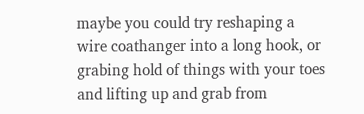maybe you could try reshaping a wire coathanger into a long hook, or grabing hold of things with your toes and lifting up and grab from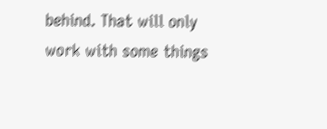behind. That will only work with some things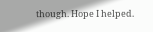though. Hope I helped.